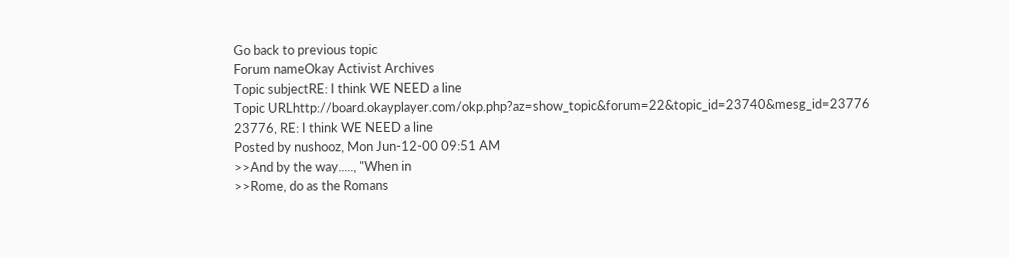Go back to previous topic
Forum nameOkay Activist Archives
Topic subjectRE: I think WE NEED a line
Topic URLhttp://board.okayplayer.com/okp.php?az=show_topic&forum=22&topic_id=23740&mesg_id=23776
23776, RE: I think WE NEED a line
Posted by nushooz, Mon Jun-12-00 09:51 AM
>>And by the way....., "When in
>>Rome, do as the Romans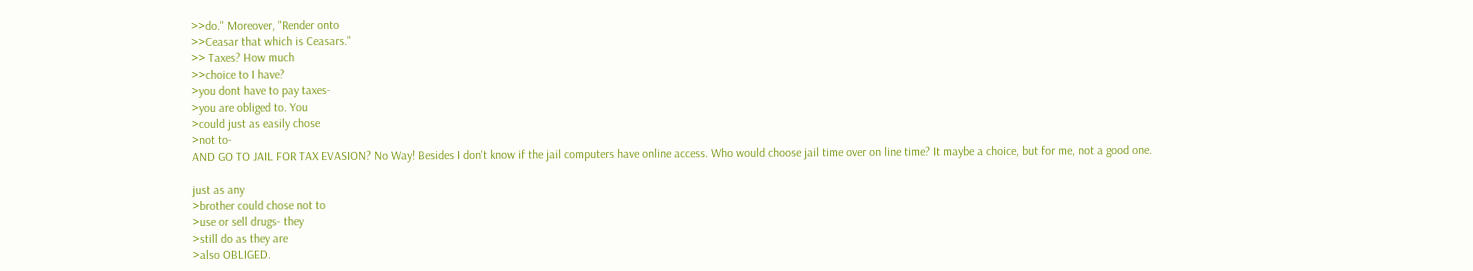>>do." Moreover, "Render onto
>>Ceasar that which is Ceasars."
>> Taxes? How much
>>choice to I have?
>you dont have to pay taxes-
>you are obliged to. You
>could just as easily chose
>not to-
AND GO TO JAIL FOR TAX EVASION? No Way! Besides I don't know if the jail computers have online access. Who would choose jail time over on line time? It maybe a choice, but for me, not a good one.

just as any
>brother could chose not to
>use or sell drugs- they
>still do as they are
>also OBLIGED.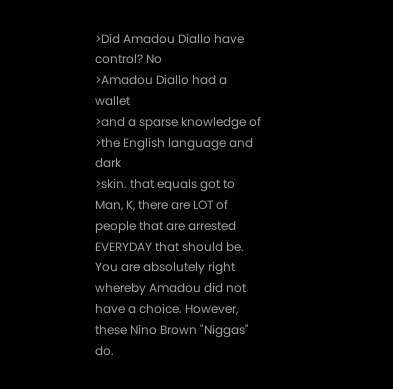>Did Amadou Diallo have control? No
>Amadou Diallo had a wallet
>and a sparse knowledge of
>the English language and dark
>skin. that equals got to
Man, K, there are LOT of people that are arrested EVERYDAY that should be. You are absolutely right whereby Amadou did not have a choice. However, these Nino Brown "Niggas" do.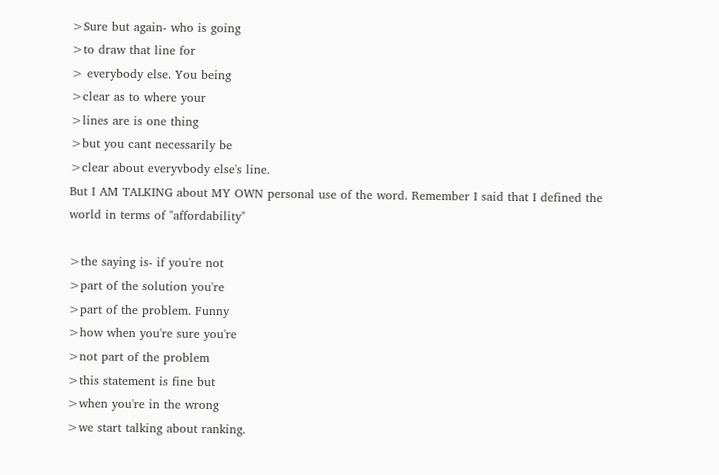>Sure but again- who is going
>to draw that line for
> everybody else. You being
>clear as to where your
>lines are is one thing
>but you cant necessarily be
>clear about everyvbody else's line.
But I AM TALKING about MY OWN personal use of the word. Remember I said that I defined the world in terms of "affordability"

>the saying is- if you're not
>part of the solution you're
>part of the problem. Funny
>how when you're sure you're
>not part of the problem
>this statement is fine but
>when you're in the wrong
>we start talking about ranking.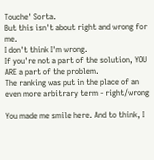Touche' Sorta.
But this isn't about right and wrong for me.
I don't think I'm wrong.
If you're not a part of the solution, YOU ARE a part of the problem.
The ranking was put in the place of an even more arbitrary term - right/wrong

You made me smile here. And to think, I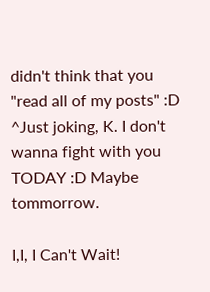didn't think that you "read all of my posts" :D
^Just joking, K. I don't wanna fight with you TODAY :D Maybe tommorrow.

I,I, I Can't Wait!